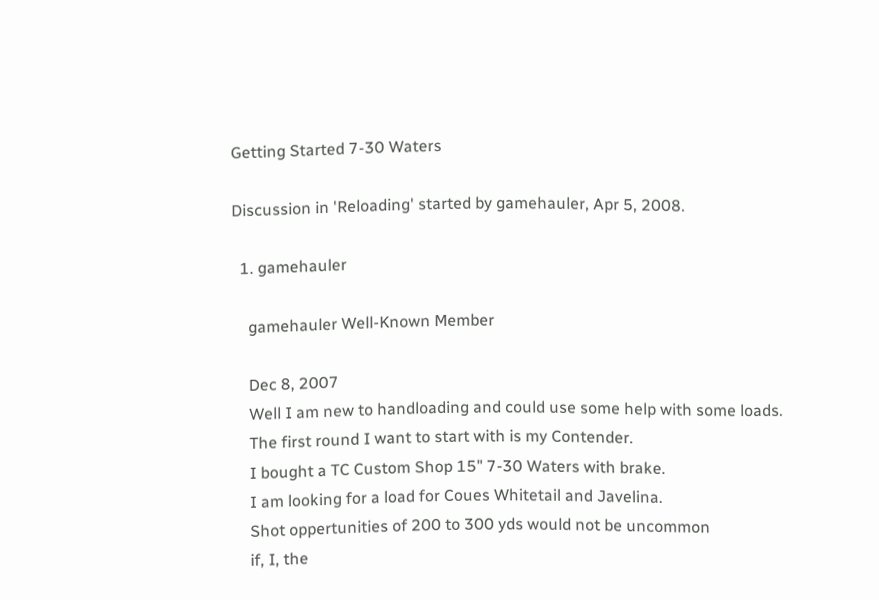Getting Started 7-30 Waters

Discussion in 'Reloading' started by gamehauler, Apr 5, 2008.

  1. gamehauler

    gamehauler Well-Known Member

    Dec 8, 2007
    Well I am new to handloading and could use some help with some loads.
    The first round I want to start with is my Contender.
    I bought a TC Custom Shop 15" 7-30 Waters with brake.
    I am looking for a load for Coues Whitetail and Javelina.
    Shot oppertunities of 200 to 300 yds would not be uncommon
    if, I, the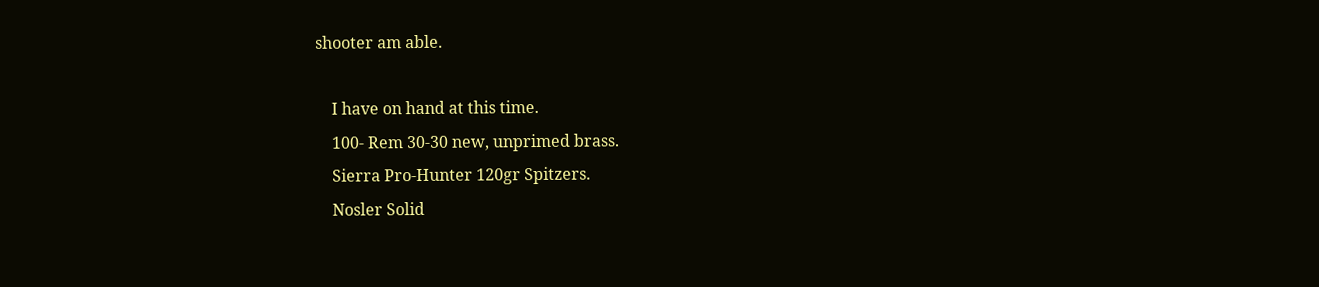shooter am able.

    I have on hand at this time.
    100- Rem 30-30 new, unprimed brass.
    Sierra Pro-Hunter 120gr Spitzers.
    Nosler Solid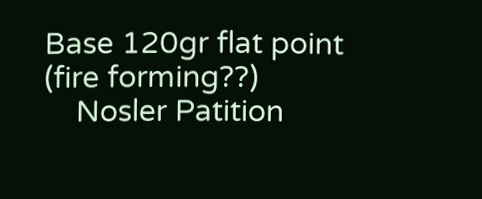Base 120gr flat point (fire forming??)
    Nosler Patition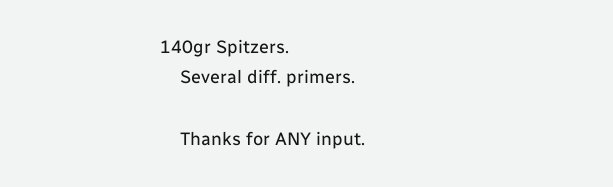140gr Spitzers.
    Several diff. primers.

    Thanks for ANY input.